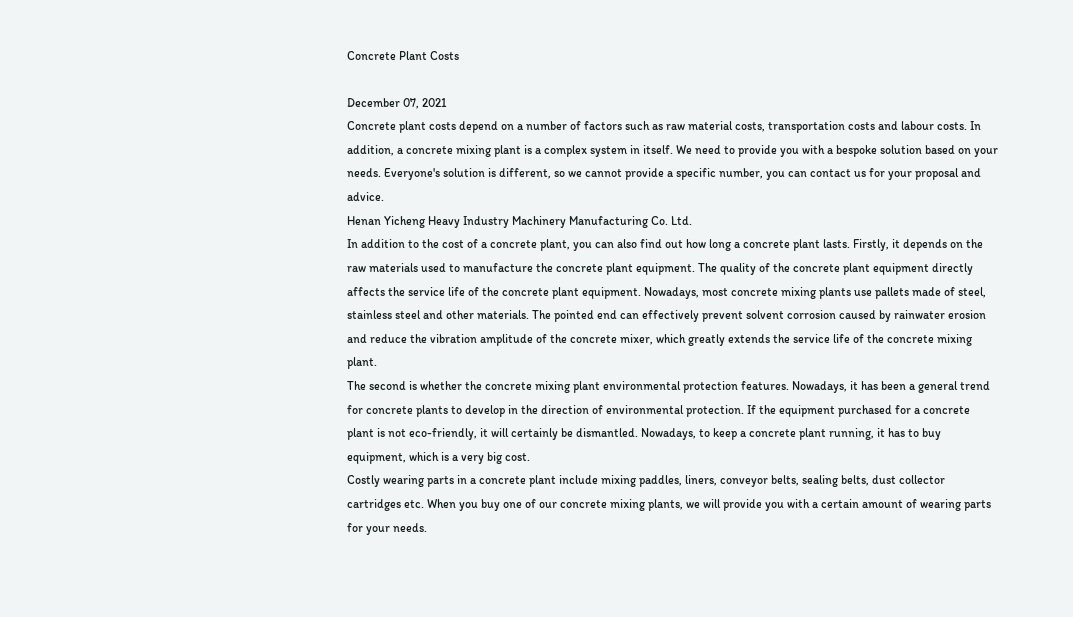Concrete Plant Costs

December 07, 2021
Concrete plant costs depend on a number of factors such as raw material costs, transportation costs and labour costs. In addition, a concrete mixing plant is a complex system in itself. We need to provide you with a bespoke solution based on your needs. Everyone's solution is different, so we cannot provide a specific number, you can contact us for your proposal and advice.
Henan Yicheng Heavy Industry Machinery Manufacturing Co. Ltd.
In addition to the cost of a concrete plant, you can also find out how long a concrete plant lasts. Firstly, it depends on the raw materials used to manufacture the concrete plant equipment. The quality of the concrete plant equipment directly affects the service life of the concrete plant equipment. Nowadays, most concrete mixing plants use pallets made of steel, stainless steel and other materials. The pointed end can effectively prevent solvent corrosion caused by rainwater erosion and reduce the vibration amplitude of the concrete mixer, which greatly extends the service life of the concrete mixing plant.
The second is whether the concrete mixing plant environmental protection features. Nowadays, it has been a general trend for concrete plants to develop in the direction of environmental protection. If the equipment purchased for a concrete plant is not eco-friendly, it will certainly be dismantled. Nowadays, to keep a concrete plant running, it has to buy equipment, which is a very big cost.
Costly wearing parts in a concrete plant include mixing paddles, liners, conveyor belts, sealing belts, dust collector cartridges etc. When you buy one of our concrete mixing plants, we will provide you with a certain amount of wearing parts for your needs.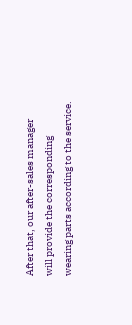After that, our after-sales manager will provide the corresponding wearing parts according to the service.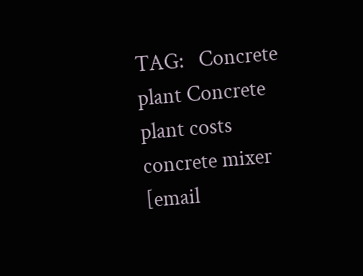TAG:   Concrete plant Concrete plant costs concrete mixer
[email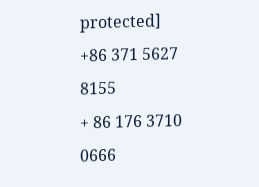protected]
+86 371 5627 8155
+ 86 176 3710 0666